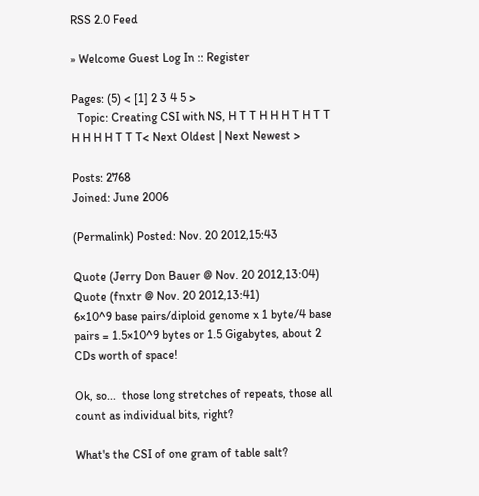RSS 2.0 Feed

» Welcome Guest Log In :: Register

Pages: (5) < [1] 2 3 4 5 >
  Topic: Creating CSI with NS, H T T H H H T H T T H H H H T T T< Next Oldest | Next Newest >

Posts: 2768
Joined: June 2006

(Permalink) Posted: Nov. 20 2012,15:43

Quote (Jerry Don Bauer @ Nov. 20 2012,13:04)
Quote (fnxtr @ Nov. 20 2012,13:41)
6×10^9 base pairs/diploid genome x 1 byte/4 base pairs = 1.5×10^9 bytes or 1.5 Gigabytes, about 2 CDs worth of space!

Ok, so...  those long stretches of repeats, those all count as individual bits, right?

What's the CSI of one gram of table salt?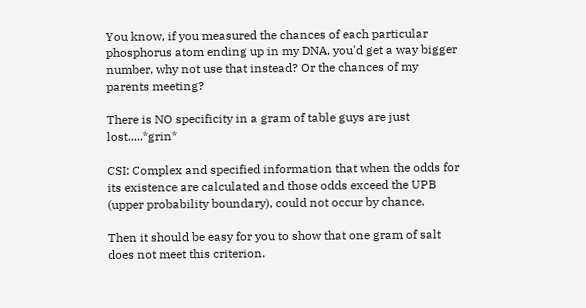You know, if you measured the chances of each particular phosphorus atom ending up in my DNA, you'd get a way bigger number, why not use that instead? Or the chances of my parents meeting?

There is NO specificity in a gram of table guys are just lost.....*grin*

CSI: Complex and specified information that when the odds for its existence are calculated and those odds exceed the UPB (upper probability boundary), could not occur by chance.

Then it should be easy for you to show that one gram of salt does not meet this criterion.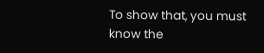To show that, you must know the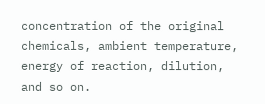concentration of the original chemicals, ambient temperature, energy of reaction, dilution, and so on.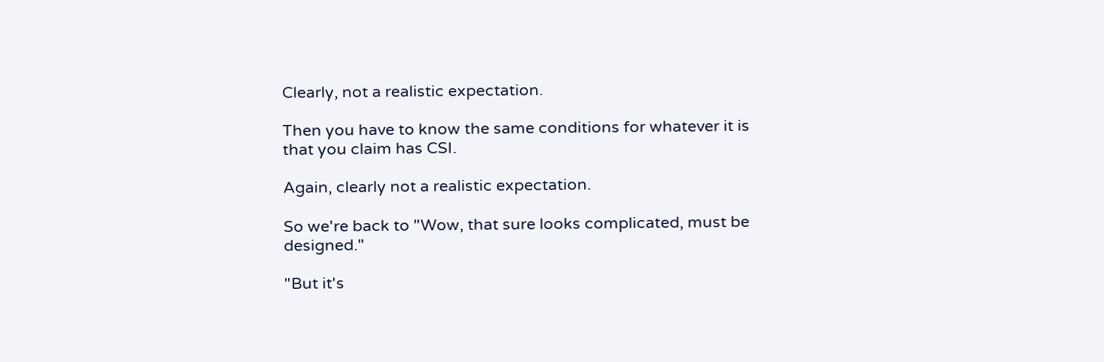Clearly, not a realistic expectation.

Then you have to know the same conditions for whatever it is that you claim has CSI.

Again, clearly not a realistic expectation.

So we're back to "Wow, that sure looks complicated, must be designed."

"But it's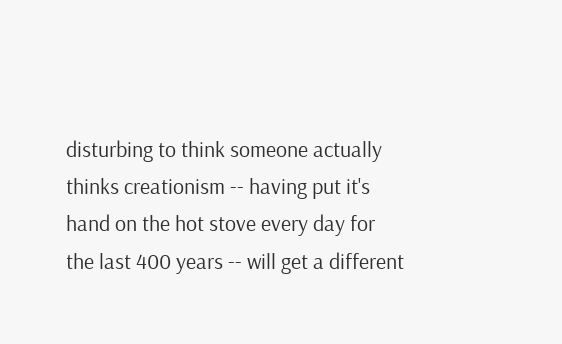disturbing to think someone actually thinks creationism -- having put it's hand on the hot stove every day for the last 400 years -- will get a different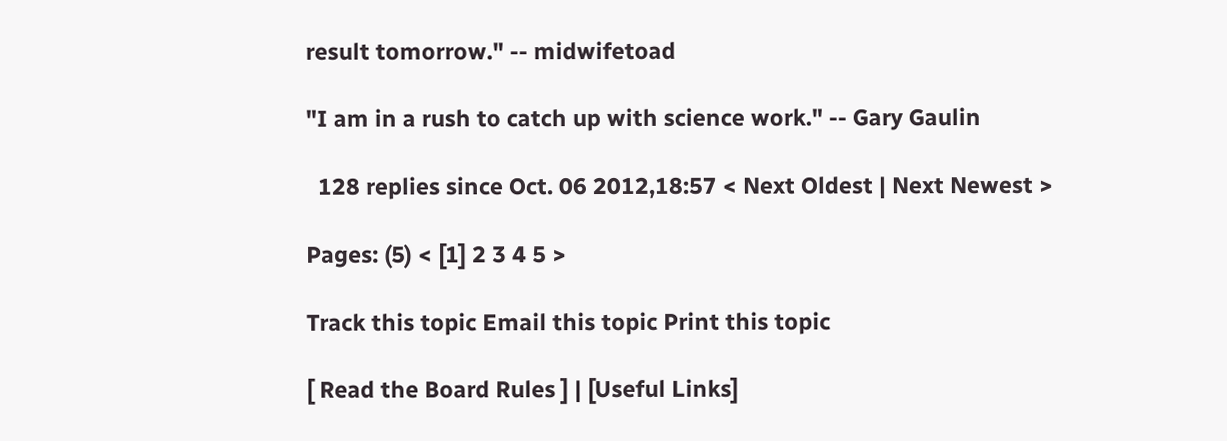result tomorrow." -- midwifetoad

"I am in a rush to catch up with science work." -- Gary Gaulin

  128 replies since Oct. 06 2012,18:57 < Next Oldest | Next Newest >

Pages: (5) < [1] 2 3 4 5 >

Track this topic Email this topic Print this topic

[ Read the Board Rules ] | [Useful Links]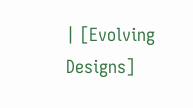| [Evolving Designs]